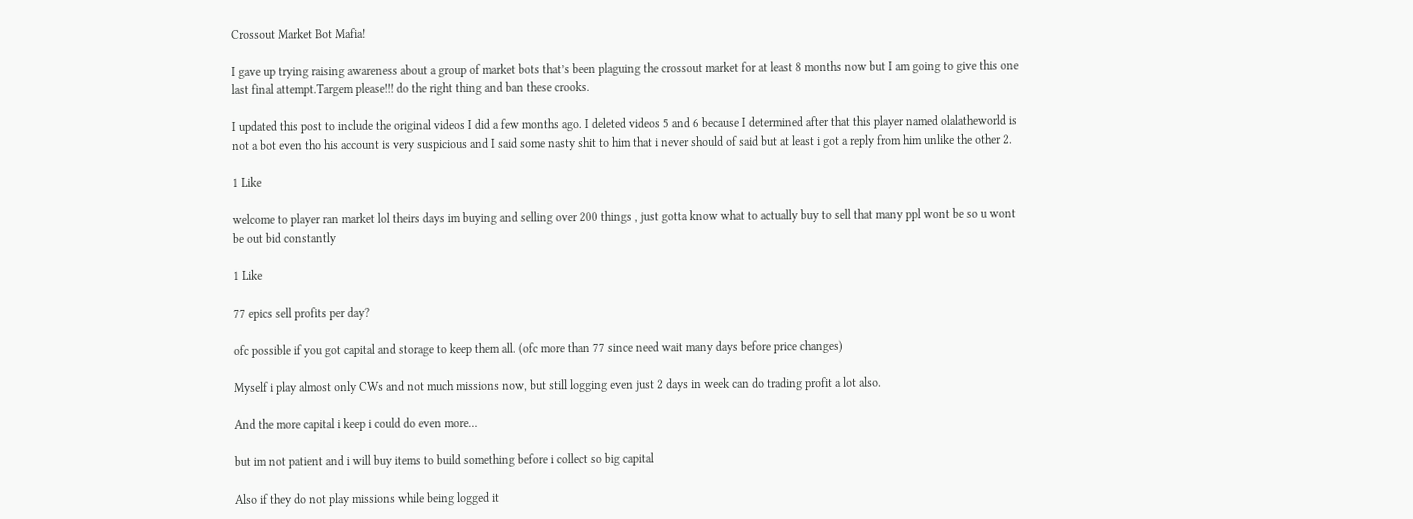Crossout Market Bot Mafia!

I gave up trying raising awareness about a group of market bots that’s been plaguing the crossout market for at least 8 months now but I am going to give this one last final attempt.Targem please!!! do the right thing and ban these crooks.

I updated this post to include the original videos I did a few months ago. I deleted videos 5 and 6 because I determined after that this player named olalatheworld is not a bot even tho his account is very suspicious and I said some nasty shit to him that i never should of said but at least i got a reply from him unlike the other 2.

1 Like

welcome to player ran market lol theirs days im buying and selling over 200 things , just gotta know what to actually buy to sell that many ppl wont be so u wont be out bid constantly

1 Like

77 epics sell profits per day?

ofc possible if you got capital and storage to keep them all. (ofc more than 77 since need wait many days before price changes)

Myself i play almost only CWs and not much missions now, but still logging even just 2 days in week can do trading profit a lot also.

And the more capital i keep i could do even more…

but im not patient and i will buy items to build something before i collect so big capital

Also if they do not play missions while being logged it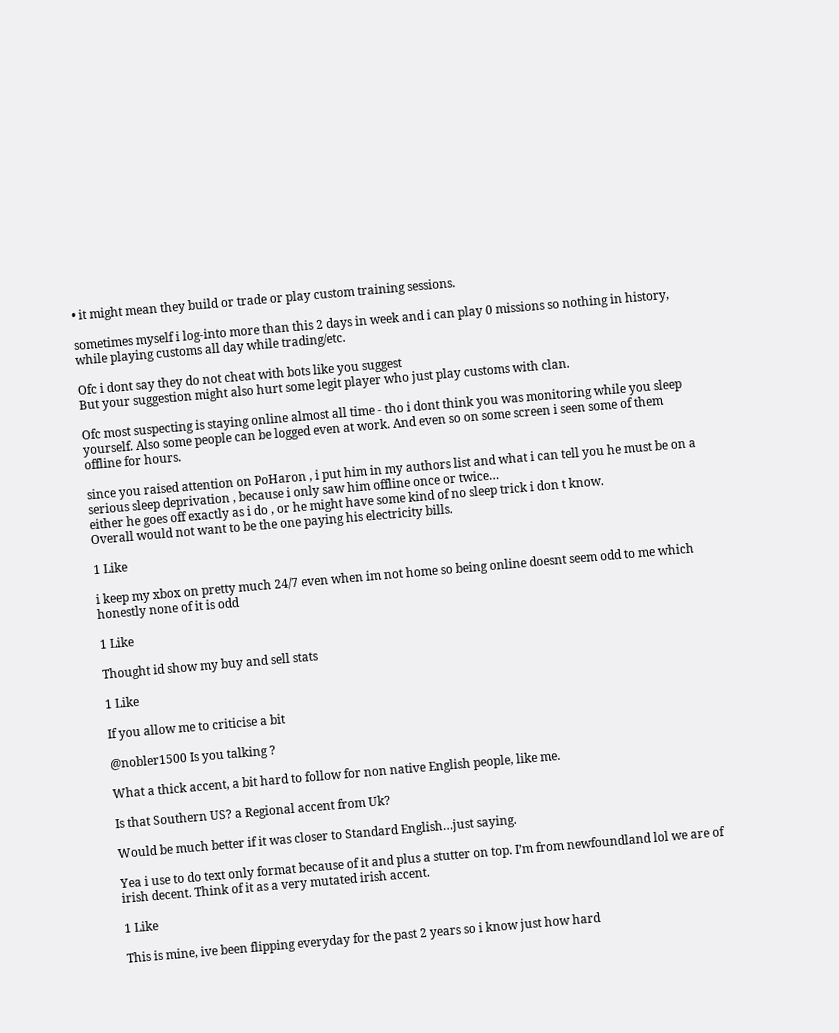• it might mean they build or trade or play custom training sessions.

sometimes myself i log-into more than this 2 days in week and i can play 0 missions so nothing in history, while playing customs all day while trading/etc.

Ofc i dont say they do not cheat with bots like you suggest
But your suggestion might also hurt some legit player who just play customs with clan.

Ofc most suspecting is staying online almost all time - tho i dont think you was monitoring while you sleep yourself. Also some people can be logged even at work. And even so on some screen i seen some of them offline for hours.

since you raised attention on PoHaron , i put him in my authors list and what i can tell you he must be on a serious sleep deprivation , because i only saw him offline once or twice…
either he goes off exactly as i do , or he might have some kind of no sleep trick i don t know.
Overall would not want to be the one paying his electricity bills.

1 Like

i keep my xbox on pretty much 24/7 even when im not home so being online doesnt seem odd to me which honestly none of it is odd

1 Like

Thought id show my buy and sell stats

1 Like

If you allow me to criticise a bit

@nobler1500 Is you talking ?

What a thick accent, a bit hard to follow for non native English people, like me.

Is that Southern US? a Regional accent from Uk?

Would be much better if it was closer to Standard English…just saying.

Yea i use to do text only format because of it and plus a stutter on top. I’m from newfoundland lol we are of irish decent. Think of it as a very mutated irish accent.

1 Like

This is mine, ive been flipping everyday for the past 2 years so i know just how hard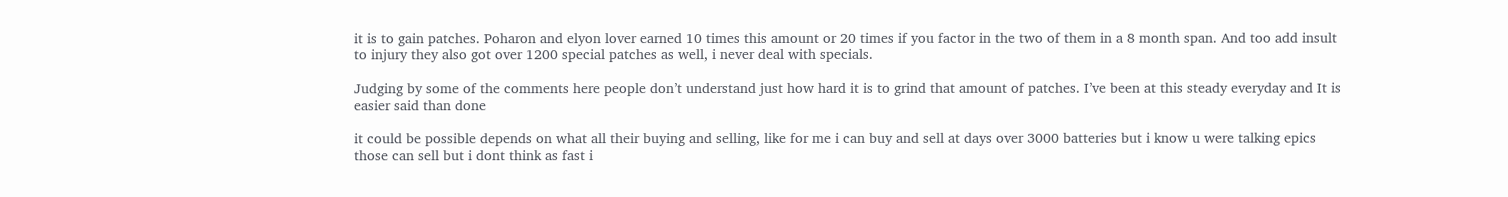it is to gain patches. Poharon and elyon lover earned 10 times this amount or 20 times if you factor in the two of them in a 8 month span. And too add insult to injury they also got over 1200 special patches as well, i never deal with specials.

Judging by some of the comments here people don’t understand just how hard it is to grind that amount of patches. I’ve been at this steady everyday and It is easier said than done

it could be possible depends on what all their buying and selling, like for me i can buy and sell at days over 3000 batteries but i know u were talking epics those can sell but i dont think as fast i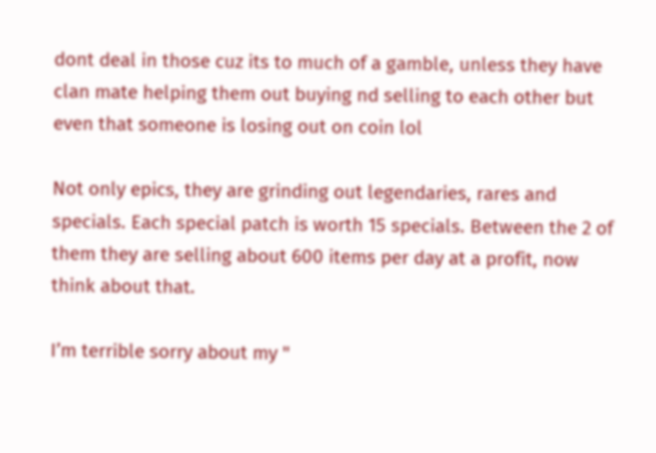dont deal in those cuz its to much of a gamble, unless they have clan mate helping them out buying nd selling to each other but even that someone is losing out on coin lol

Not only epics, they are grinding out legendaries, rares and specials. Each special patch is worth 15 specials. Between the 2 of them they are selling about 600 items per day at a profit, now think about that.

I’m terrible sorry about my "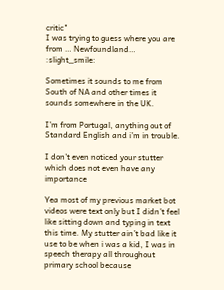critic"
I was trying to guess where you are from … Newfoundland… :slight_smile:

Sometimes it sounds to me from South of NA and other times it sounds somewhere in the UK.

I’m from Portugal, anything out of Standard English and i’m in trouble.

I don’t even noticed your stutter which does not even have any importance

Yea most of my previous market bot videos were text only but I didn’t feel like sitting down and typing in text this time. My stutter ain’t bad like it use to be when i was a kid, I was in speech therapy all throughout primary school because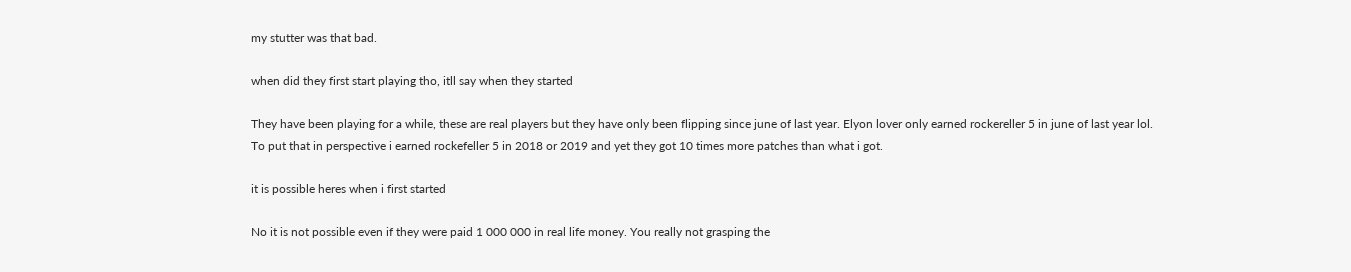my stutter was that bad.

when did they first start playing tho, itll say when they started

They have been playing for a while, these are real players but they have only been flipping since june of last year. Elyon lover only earned rockereller 5 in june of last year lol. To put that in perspective i earned rockefeller 5 in 2018 or 2019 and yet they got 10 times more patches than what i got.

it is possible heres when i first started

No it is not possible even if they were paid 1 000 000 in real life money. You really not grasping the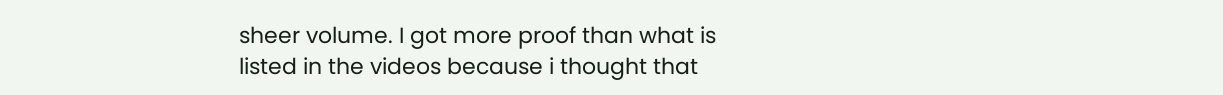sheer volume. I got more proof than what is listed in the videos because i thought that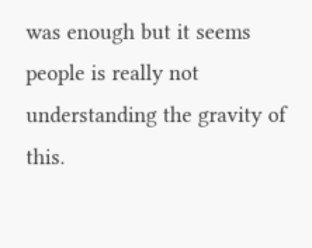was enough but it seems people is really not understanding the gravity of this.